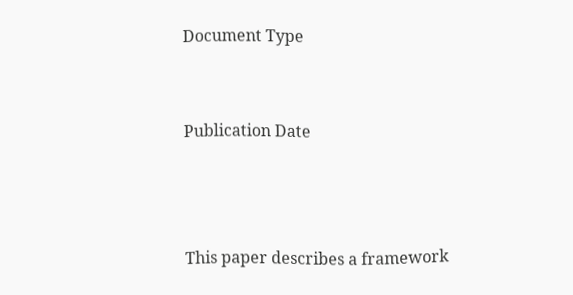Document Type


Publication Date



This paper describes a framework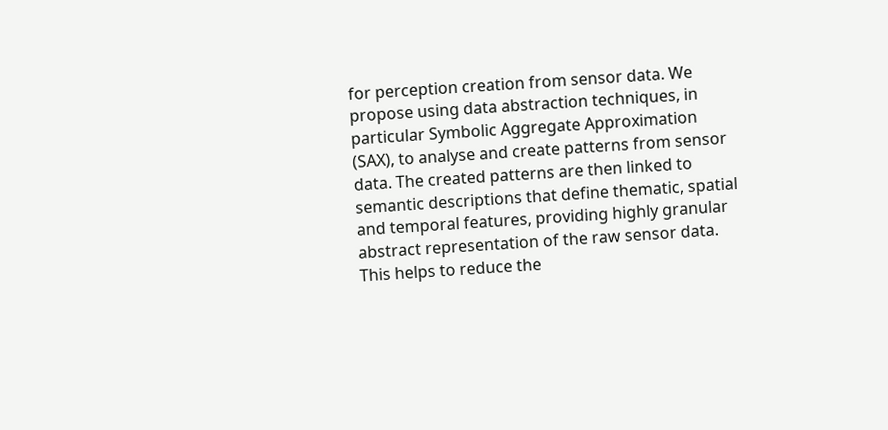for perception creation from sensor data. We propose using data abstraction techniques, in particular Symbolic Aggregate Approximation (SAX), to analyse and create patterns from sensor data. The created patterns are then linked to semantic descriptions that define thematic, spatial and temporal features, providing highly granular abstract representation of the raw sensor data. This helps to reduce the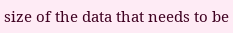size of the data that needs to be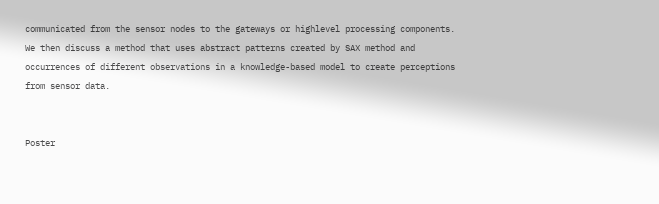communicated from the sensor nodes to the gateways or highlevel processing components. We then discuss a method that uses abstract patterns created by SAX method and occurrences of different observations in a knowledge-based model to create perceptions from sensor data.


Poster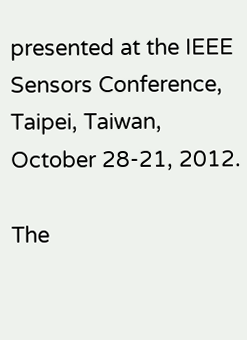presented at the IEEE Sensors Conference, Taipei, Taiwan, October 28-21, 2012.

The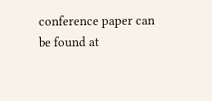conference paper can be found at